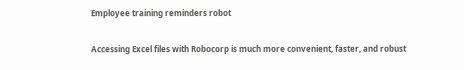Employee training reminders robot

Accessing Excel files with Robocorp is much more convenient, faster, and robust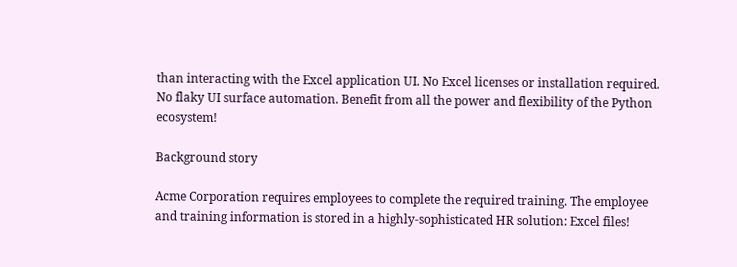than interacting with the Excel application UI. No Excel licenses or installation required. No flaky UI surface automation. Benefit from all the power and flexibility of the Python ecosystem!

Background story

Acme Corporation requires employees to complete the required training. The employee and training information is stored in a highly-sophisticated HR solution: Excel files!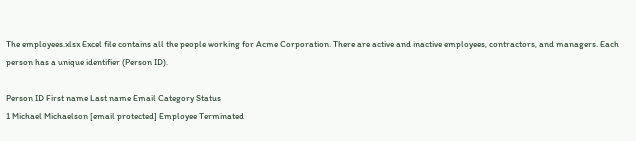The employees.xlsx Excel file contains all the people working for Acme Corporation. There are active and inactive employees, contractors, and managers. Each person has a unique identifier (Person ID).

Person ID First name Last name Email Category Status
1 Michael Michaelson [email protected] Employee Terminated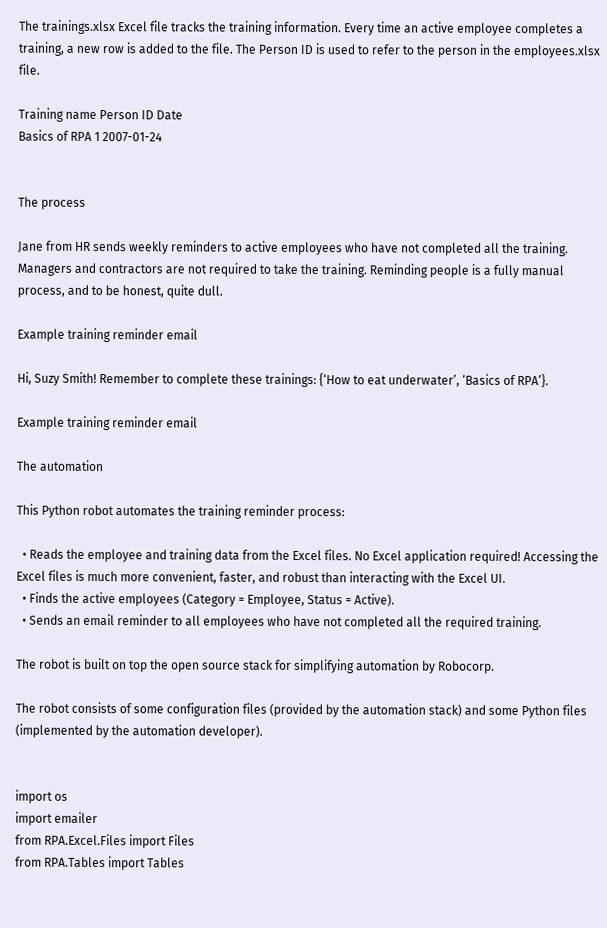The trainings.xlsx Excel file tracks the training information. Every time an active employee completes a training, a new row is added to the file. The Person ID is used to refer to the person in the employees.xlsx file.

Training name Person ID Date
Basics of RPA 1 2007-01-24


The process

Jane from HR sends weekly reminders to active employees who have not completed all the training. Managers and contractors are not required to take the training. Reminding people is a fully manual process, and to be honest, quite dull.

Example training reminder email

Hi, Suzy Smith! Remember to complete these trainings: {‘How to eat underwater’, ‘Basics of RPA’}.

Example training reminder email

The automation

This Python robot automates the training reminder process:

  • Reads the employee and training data from the Excel files. No Excel application required! Accessing the Excel files is much more convenient, faster, and robust than interacting with the Excel UI.
  • Finds the active employees (Category = Employee, Status = Active).
  • Sends an email reminder to all employees who have not completed all the required training.

The robot is built on top the open source stack for simplifying automation by Robocorp.

The robot consists of some configuration files (provided by the automation stack) and some Python files (implemented by the automation developer).


import os
import emailer
from RPA.Excel.Files import Files
from RPA.Tables import Tables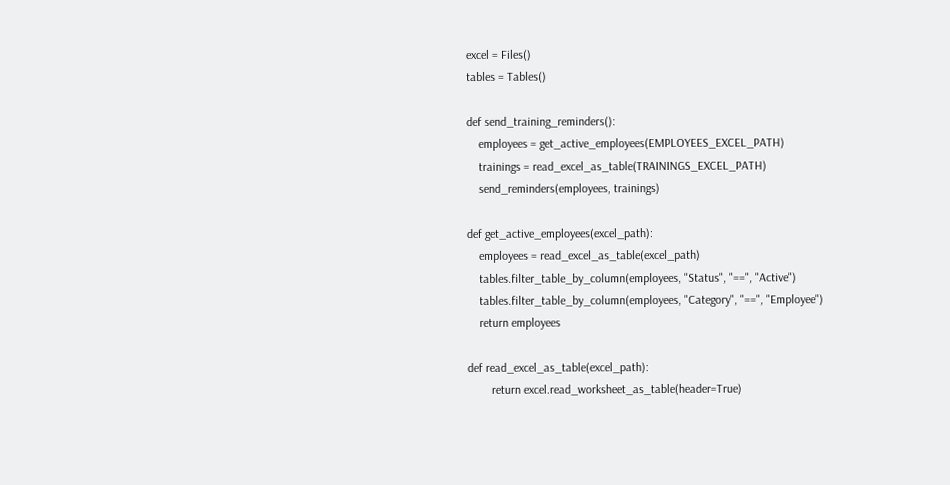excel = Files()
tables = Tables()

def send_training_reminders():
    employees = get_active_employees(EMPLOYEES_EXCEL_PATH)
    trainings = read_excel_as_table(TRAININGS_EXCEL_PATH)
    send_reminders(employees, trainings)

def get_active_employees(excel_path):
    employees = read_excel_as_table(excel_path)
    tables.filter_table_by_column(employees, "Status", "==", "Active")
    tables.filter_table_by_column(employees, "Category", "==", "Employee")
    return employees

def read_excel_as_table(excel_path):
        return excel.read_worksheet_as_table(header=True)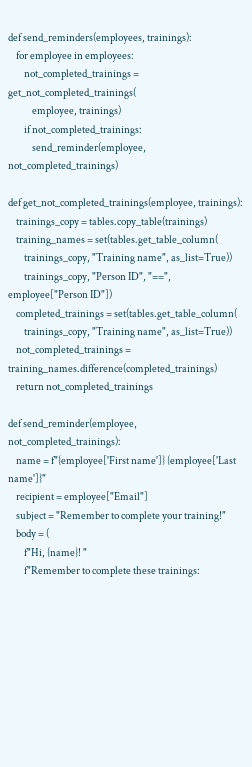def send_reminders(employees, trainings):
    for employee in employees:
        not_completed_trainings = get_not_completed_trainings(
            employee, trainings)
        if not_completed_trainings:
            send_reminder(employee, not_completed_trainings)

def get_not_completed_trainings(employee, trainings):
    trainings_copy = tables.copy_table(trainings)
    training_names = set(tables.get_table_column(
        trainings_copy, "Training name", as_list=True))
        trainings_copy, "Person ID", "==", employee["Person ID"])
    completed_trainings = set(tables.get_table_column(
        trainings_copy, "Training name", as_list=True))
    not_completed_trainings = training_names.difference(completed_trainings)
    return not_completed_trainings

def send_reminder(employee, not_completed_trainings):
    name = f"{employee['First name']} {employee['Last name']}"
    recipient = employee["Email"]
    subject = "Remember to complete your training!"
    body = (
        f"Hi, {name}! "
        f"Remember to complete these trainings: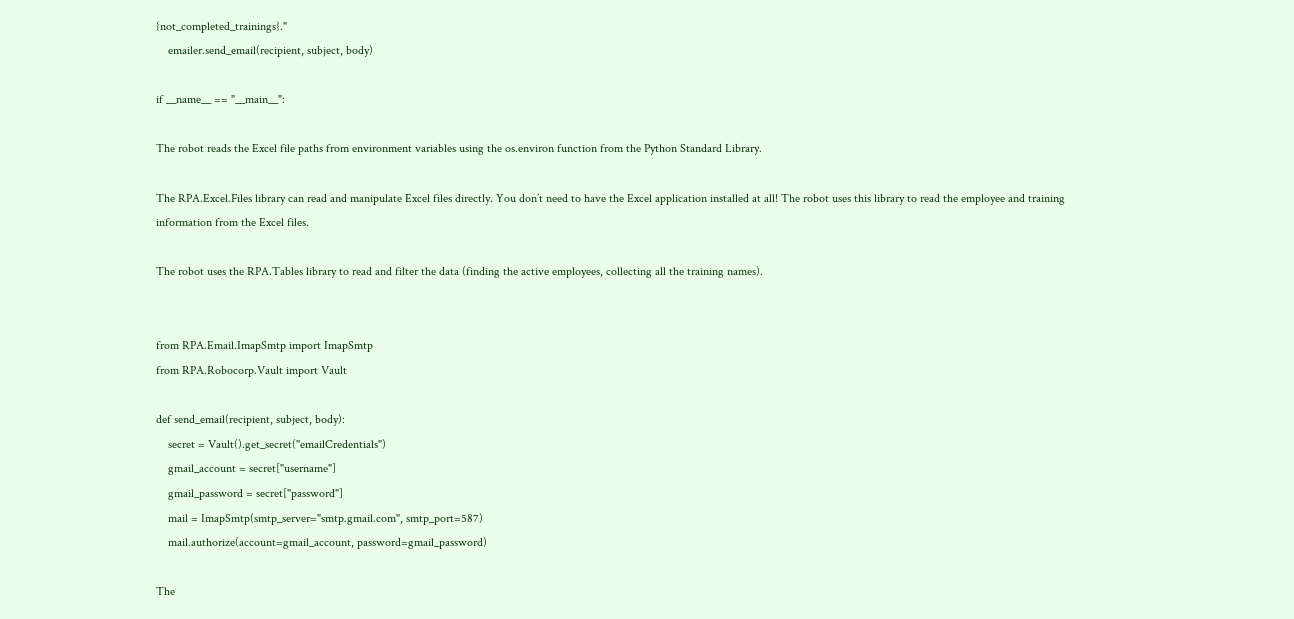{not_completed_trainings}."
    emailer.send_email(recipient, subject, body)

if __name__ == "__main__":

The robot reads the Excel file paths from environment variables using the os.environ function from the Python Standard Library.

The RPA.Excel.Files library can read and manipulate Excel files directly. You don’t need to have the Excel application installed at all! The robot uses this library to read the employee and training information from the Excel files.

The robot uses the RPA.Tables library to read and filter the data (finding the active employees, collecting all the training names).


from RPA.Email.ImapSmtp import ImapSmtp
from RPA.Robocorp.Vault import Vault

def send_email(recipient, subject, body):
    secret = Vault().get_secret("emailCredentials")
    gmail_account = secret["username"]
    gmail_password = secret["password"]
    mail = ImapSmtp(smtp_server="smtp.gmail.com", smtp_port=587)
    mail.authorize(account=gmail_account, password=gmail_password)

The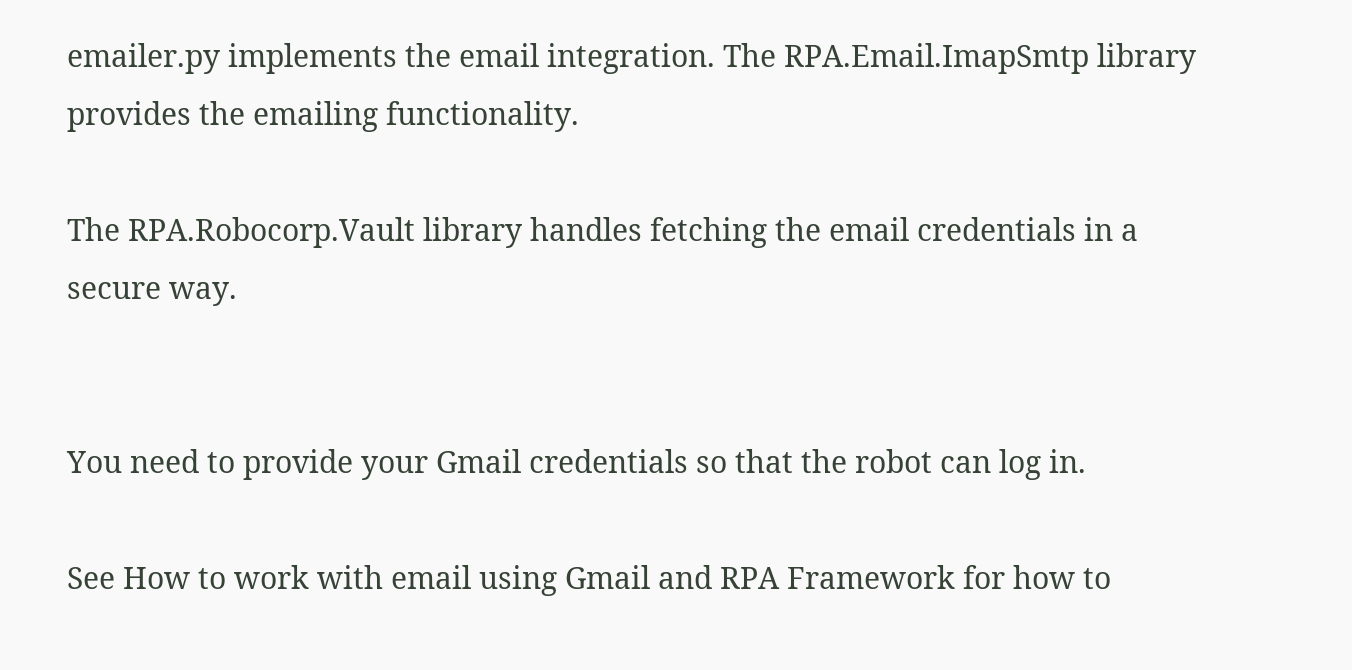emailer.py implements the email integration. The RPA.Email.ImapSmtp library provides the emailing functionality.

The RPA.Robocorp.Vault library handles fetching the email credentials in a secure way.


You need to provide your Gmail credentials so that the robot can log in.

See How to work with email using Gmail and RPA Framework for how to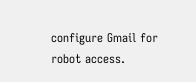configure Gmail for robot access.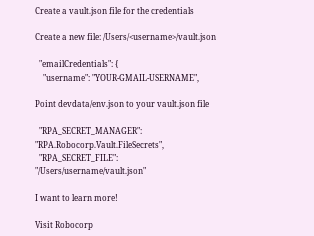Create a vault.json file for the credentials

Create a new file: /Users/<username>/vault.json

  "emailCredentials": {
    "username": "YOUR-GMAIL-USERNAME",

Point devdata/env.json to your vault.json file

  "RPA_SECRET_MANAGER": "RPA.Robocorp.Vault.FileSecrets",
  "RPA_SECRET_FILE": "/Users/username/vault.json"

I want to learn more!

Visit Robocorp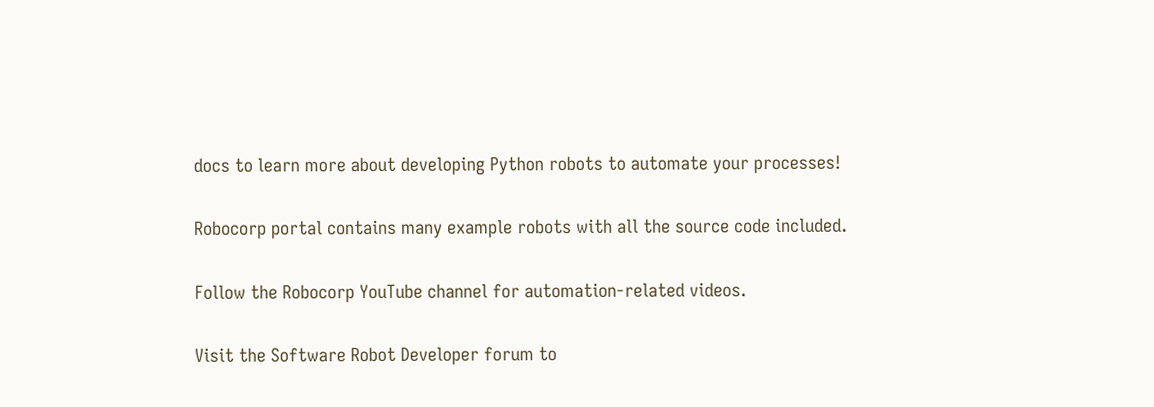docs to learn more about developing Python robots to automate your processes!

Robocorp portal contains many example robots with all the source code included.

Follow the Robocorp YouTube channel for automation-related videos.

Visit the Software Robot Developer forum to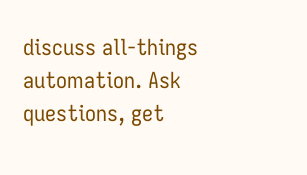discuss all-things automation. Ask questions, get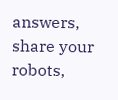answers, share your robots,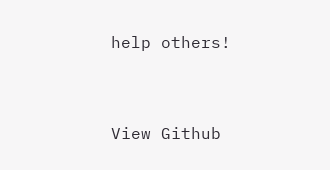help others!


View Github